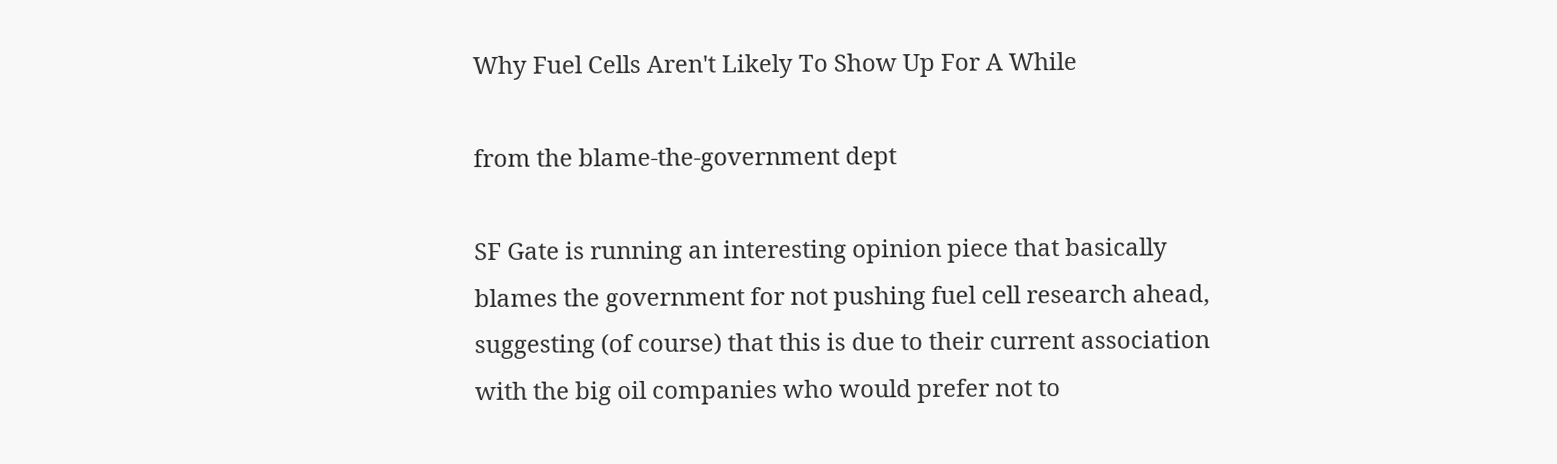Why Fuel Cells Aren't Likely To Show Up For A While

from the blame-the-government dept

SF Gate is running an interesting opinion piece that basically blames the government for not pushing fuel cell research ahead, suggesting (of course) that this is due to their current association with the big oil companies who would prefer not to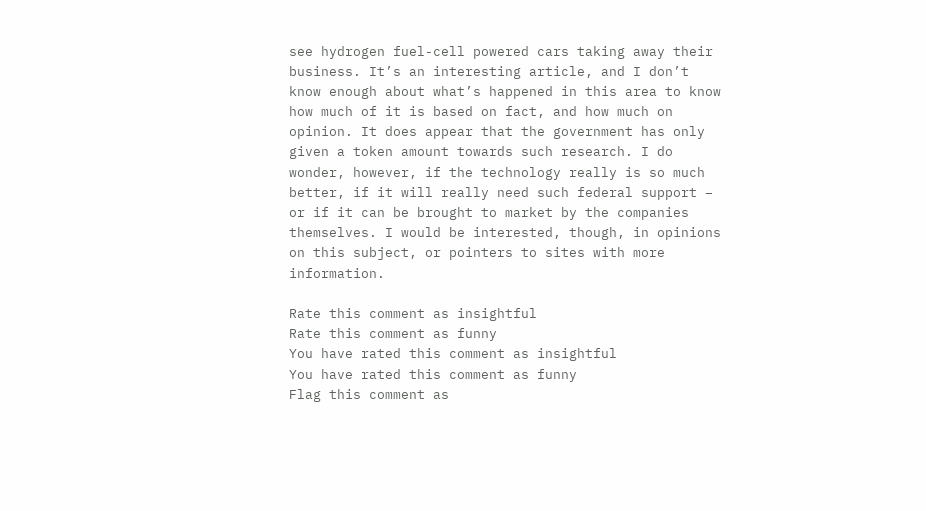see hydrogen fuel-cell powered cars taking away their business. It’s an interesting article, and I don’t know enough about what’s happened in this area to know how much of it is based on fact, and how much on opinion. It does appear that the government has only given a token amount towards such research. I do wonder, however, if the technology really is so much better, if it will really need such federal support – or if it can be brought to market by the companies themselves. I would be interested, though, in opinions on this subject, or pointers to sites with more information.

Rate this comment as insightful
Rate this comment as funny
You have rated this comment as insightful
You have rated this comment as funny
Flag this comment as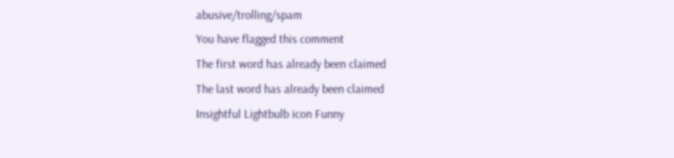abusive/trolling/spam
You have flagged this comment
The first word has already been claimed
The last word has already been claimed
Insightful Lightbulb icon Funny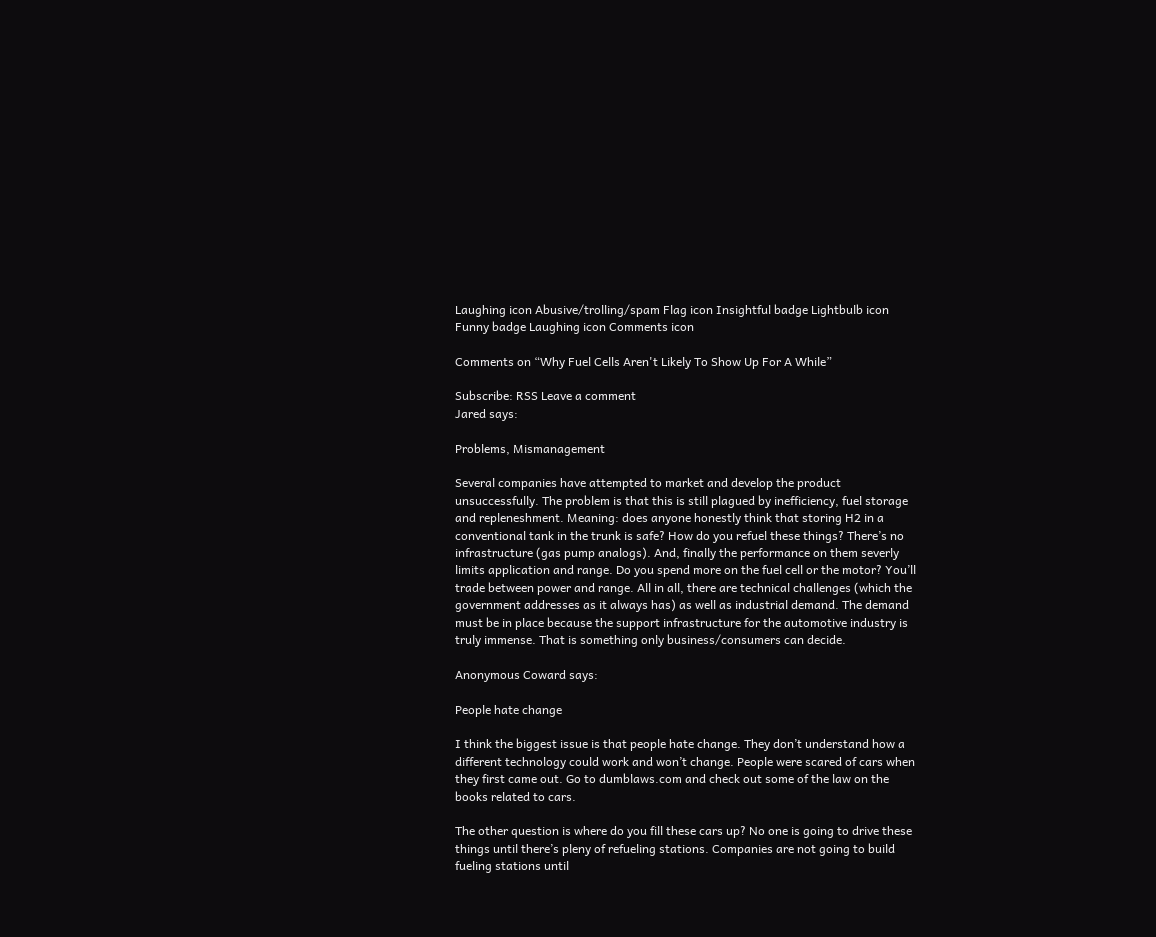Laughing icon Abusive/trolling/spam Flag icon Insightful badge Lightbulb icon Funny badge Laughing icon Comments icon

Comments on “Why Fuel Cells Aren't Likely To Show Up For A While”

Subscribe: RSS Leave a comment
Jared says:

Problems, Mismanagement

Several companies have attempted to market and develop the product unsuccessfully. The problem is that this is still plagued by inefficiency, fuel storage and repleneshment. Meaning: does anyone honestly think that storing H2 in a conventional tank in the trunk is safe? How do you refuel these things? There’s no infrastructure (gas pump analogs). And, finally the performance on them severly limits application and range. Do you spend more on the fuel cell or the motor? You’ll trade between power and range. All in all, there are technical challenges (which the government addresses as it always has) as well as industrial demand. The demand must be in place because the support infrastructure for the automotive industry is truly immense. That is something only business/consumers can decide.

Anonymous Coward says:

People hate change

I think the biggest issue is that people hate change. They don’t understand how a different technology could work and won’t change. People were scared of cars when they first came out. Go to dumblaws.com and check out some of the law on the books related to cars.

The other question is where do you fill these cars up? No one is going to drive these things until there’s pleny of refueling stations. Companies are not going to build fueling stations until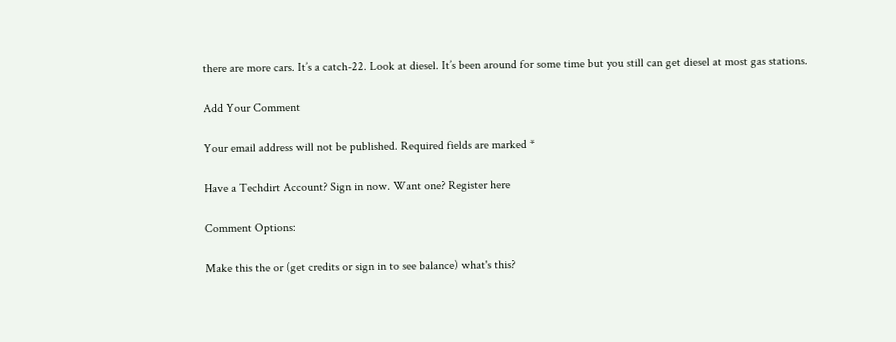there are more cars. It’s a catch-22. Look at diesel. It’s been around for some time but you still can get diesel at most gas stations.

Add Your Comment

Your email address will not be published. Required fields are marked *

Have a Techdirt Account? Sign in now. Want one? Register here

Comment Options:

Make this the or (get credits or sign in to see balance) what's this?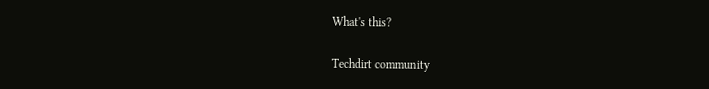What's this?

Techdirt community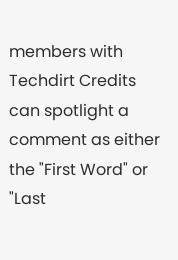members with Techdirt Credits can spotlight a comment as either the "First Word" or "Last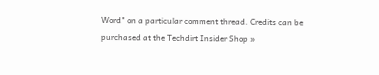Word" on a particular comment thread. Credits can be purchased at the Techdirt Insider Shop »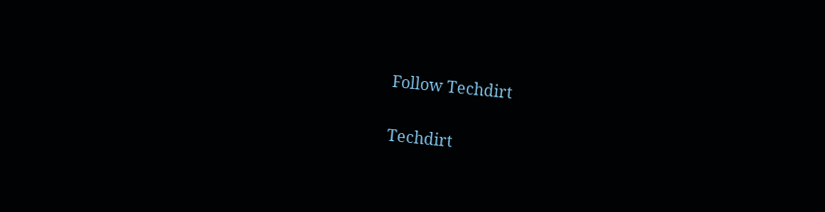Follow Techdirt

Techdirt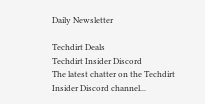Daily Newsletter

Techdirt Deals
Techdirt Insider Discord
The latest chatter on the Techdirt Insider Discord channel...